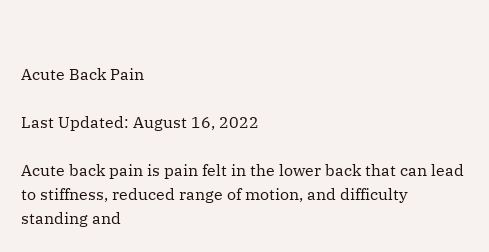Acute Back Pain

Last Updated: August 16, 2022

Acute back pain is pain felt in the lower back that can lead to stiffness, reduced range of motion, and difficulty standing and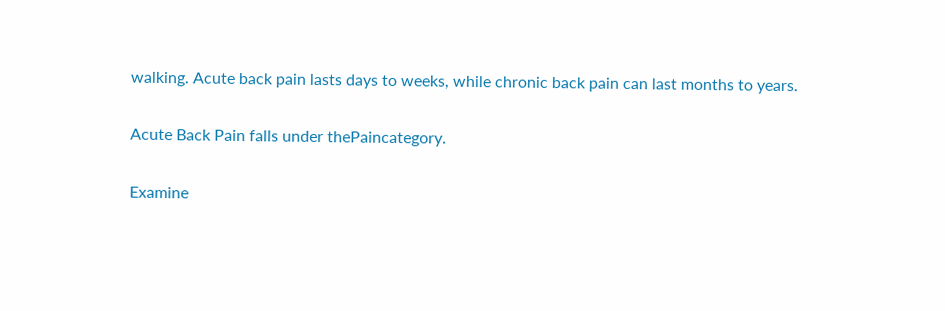walking. Acute back pain lasts days to weeks, while chronic back pain can last months to years.

Acute Back Pain falls under thePaincategory.

Examine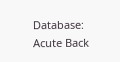Database: Acute Back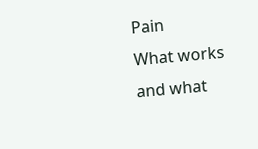Pain
What works and what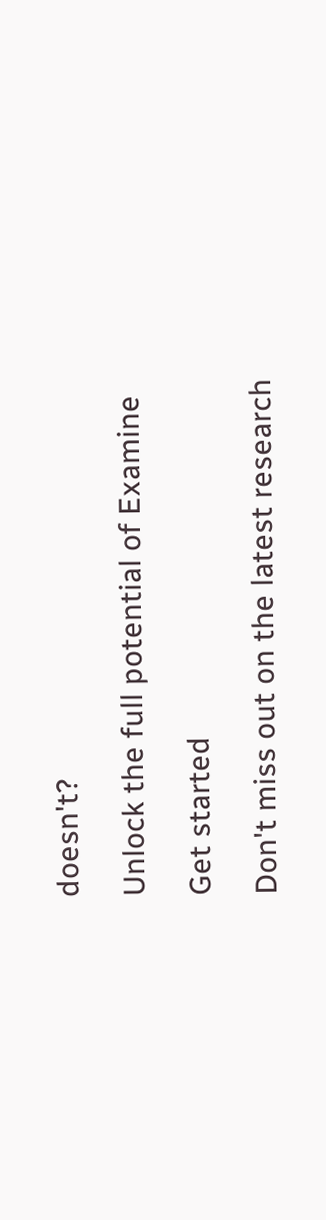doesn't?

Unlock the full potential of Examine

Get started

Don't miss out on the latest research